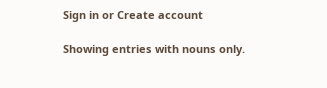Sign in or Create account

Showing entries with nouns only.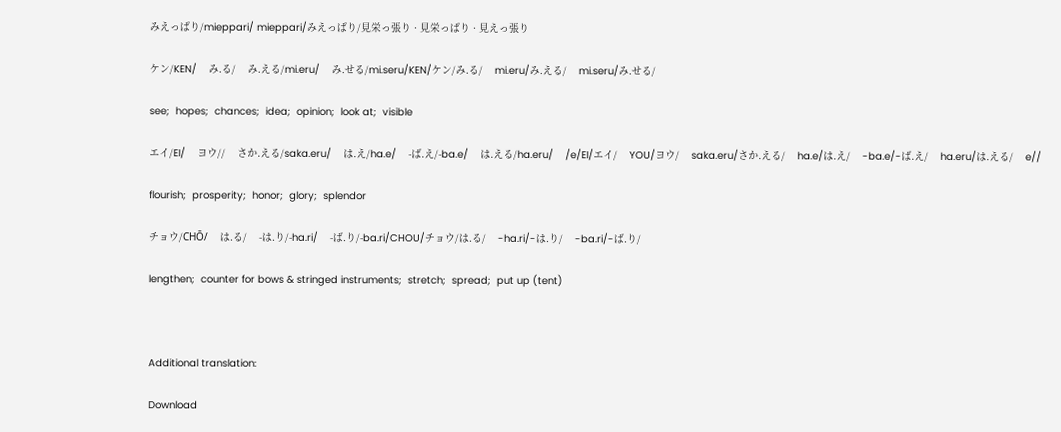みえっぱり/mieppari/ mieppari/みえっぱり/見栄っ張り · 見栄っぱり · 見えっ張り

ケン/KEN/    み.る/    み.える/mi.eru/    み.せる/mi.seru/KEN/ケン/み.る/    mi.eru/み.える/    mi.seru/み.せる/

see;  hopes;  chances;  idea;  opinion;  look at;  visible

エイ/EI/    ヨウ//    さか.える/saka.eru/    は.え/ha.e/    -ば.え/-ba.e/    は.える/ha.eru/    /e/EI/エイ/    YOU/ヨウ/    saka.eru/さか.える/    ha.e/は.え/    -ba.e/-ば.え/    ha.eru/は.える/    e//

flourish;  prosperity;  honor;  glory;  splendor

チョウ/CHŌ/    は.る/    -は.り/-ha.ri/    -ば.り/-ba.ri/CHOU/チョウ/は.る/    -ha.ri/-は.り/    -ba.ri/-ば.り/

lengthen;  counter for bows & stringed instruments;  stretch;  spread;  put up (tent)



Additional translation:

Download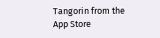Tangorin from the App Store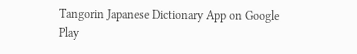Tangorin Japanese Dictionary App on Google Play